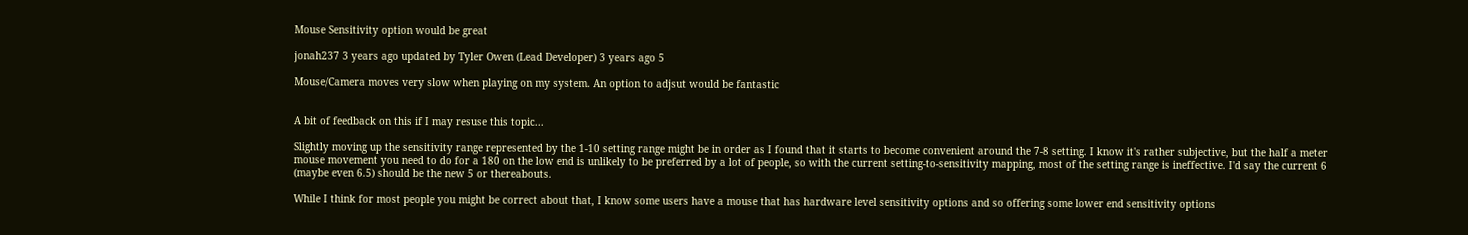Mouse Sensitivity option would be great

jonah237 3 years ago updated by Tyler Owen (Lead Developer) 3 years ago 5

Mouse/Camera moves very slow when playing on my system. An option to adjsut would be fantastic


A bit of feedback on this if I may resuse this topic...

Slightly moving up the sensitivity range represented by the 1-10 setting range might be in order as I found that it starts to become convenient around the 7-8 setting. I know it's rather subjective, but the half a meter mouse movement you need to do for a 180 on the low end is unlikely to be preferred by a lot of people, so with the current setting-to-sensitivity mapping, most of the setting range is ineffective. I'd say the current 6 (maybe even 6.5) should be the new 5 or thereabouts.

While I think for most people you might be correct about that, I know some users have a mouse that has hardware level sensitivity options and so offering some lower end sensitivity options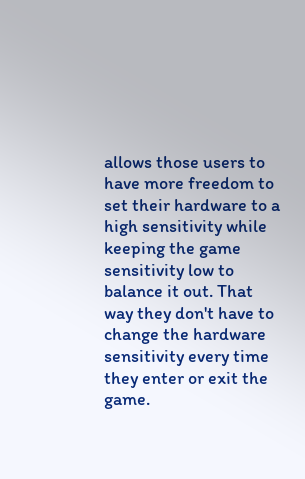allows those users to have more freedom to set their hardware to a high sensitivity while keeping the game sensitivity low to balance it out. That way they don't have to change the hardware sensitivity every time they enter or exit the game.